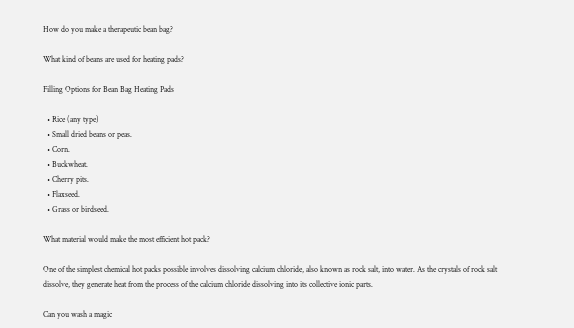How do you make a therapeutic bean bag?

What kind of beans are used for heating pads?

Filling Options for Bean Bag Heating Pads

  • Rice (any type)
  • Small dried beans or peas.
  • Corn.
  • Buckwheat.
  • Cherry pits.
  • Flaxseed.
  • Grass or birdseed.

What material would make the most efficient hot pack?

One of the simplest chemical hot packs possible involves dissolving calcium chloride, also known as rock salt, into water. As the crystals of rock salt dissolve, they generate heat from the process of the calcium chloride dissolving into its collective ionic parts.

Can you wash a magic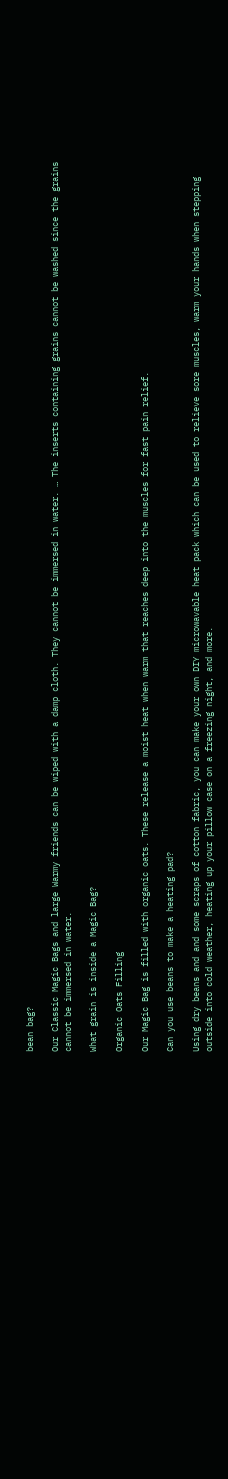bean bag?

Our Classic Magic Bags and large Warmy friends can be wiped with a damp cloth. They cannot be immersed in water. … The inserts containing grains cannot be washed since the grains cannot be immersed in water.

What grain is inside a Magic Bag?

Organic Oats Filling

Our Magic Bag is filled with organic oats. These release a moist heat when warm that reaches deep into the muscles for fast pain relief.

Can you use beans to make a heating pad?

Using dry beans and and some scraps of cotton fabric, you can make your own DIY microwavable heat pack which can be used to relieve sore muscles, warm your hands when stepping outside into cold weather, heating up your pillow case on a freezing night, and more.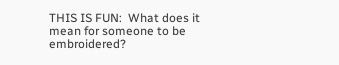THIS IS FUN:  What does it mean for someone to be embroidered?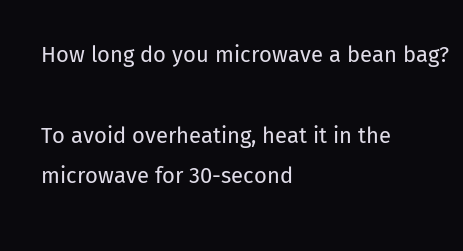How long do you microwave a bean bag?

To avoid overheating, heat it in the microwave for 30-second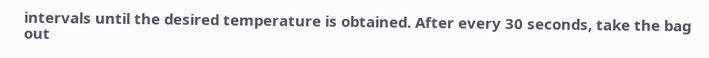intervals until the desired temperature is obtained. After every 30 seconds, take the bag out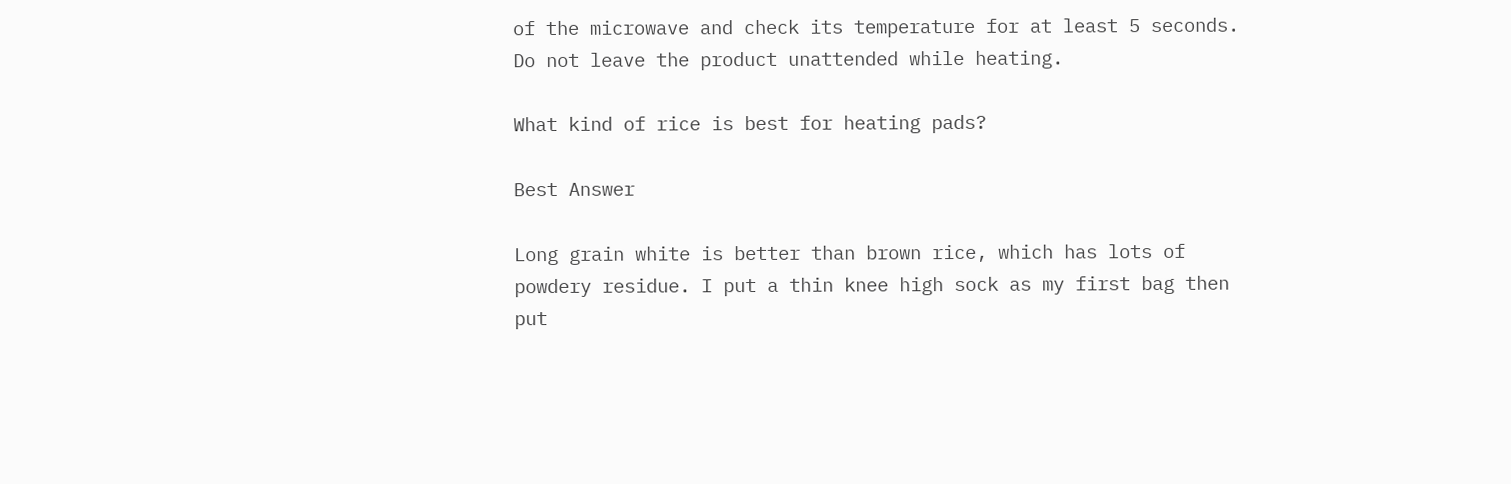of the microwave and check its temperature for at least 5 seconds. Do not leave the product unattended while heating.

What kind of rice is best for heating pads?

Best Answer

Long grain white is better than brown rice, which has lots of powdery residue. I put a thin knee high sock as my first bag then put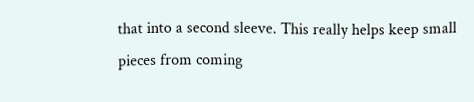that into a second sleeve. This really helps keep small pieces from coming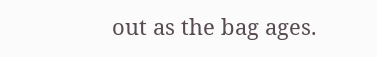out as the bag ages.